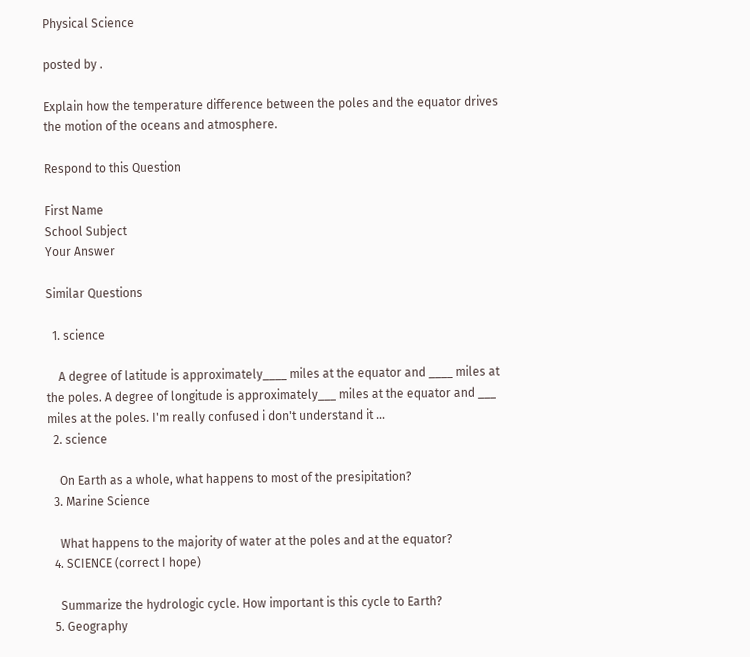Physical Science

posted by .

Explain how the temperature difference between the poles and the equator drives the motion of the oceans and atmosphere.

Respond to this Question

First Name
School Subject
Your Answer

Similar Questions

  1. science

    A degree of latitude is approximately____ miles at the equator and ____ miles at the poles. A degree of longitude is approximately___ miles at the equator and ___ miles at the poles. I'm really confused i don't understand it …
  2. science

    On Earth as a whole, what happens to most of the presipitation?
  3. Marine Science

    What happens to the majority of water at the poles and at the equator?
  4. SCIENCE (correct I hope)

    Summarize the hydrologic cycle. How important is this cycle to Earth?
  5. Geography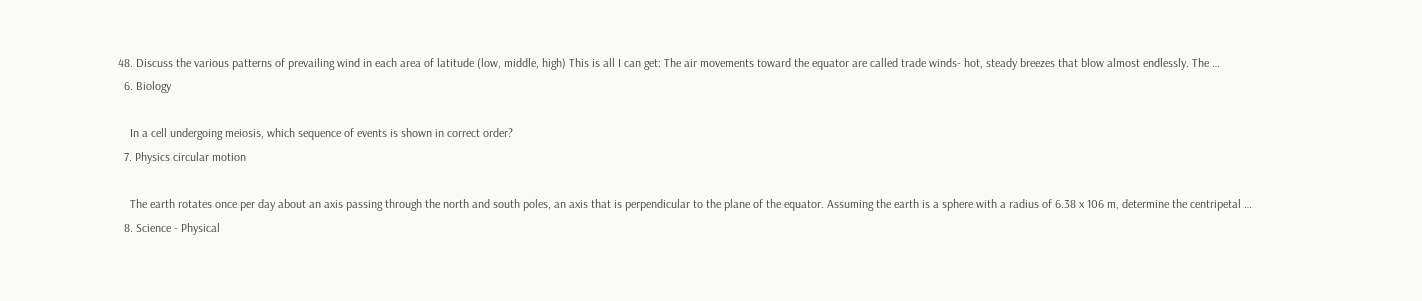48. Discuss the various patterns of prevailing wind in each area of latitude (low, middle, high) This is all I can get: The air movements toward the equator are called trade winds- hot, steady breezes that blow almost endlessly. The …
  6. Biology

    In a cell undergoing meiosis, which sequence of events is shown in correct order?
  7. Physics circular motion

    The earth rotates once per day about an axis passing through the north and south poles, an axis that is perpendicular to the plane of the equator. Assuming the earth is a sphere with a radius of 6.38 x 106 m, determine the centripetal …
  8. Science - Physical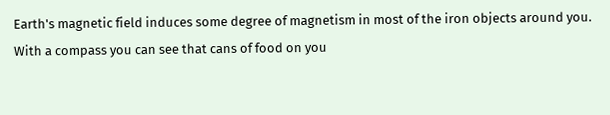Earth's magnetic field induces some degree of magnetism in most of the iron objects around you. With a compass you can see that cans of food on you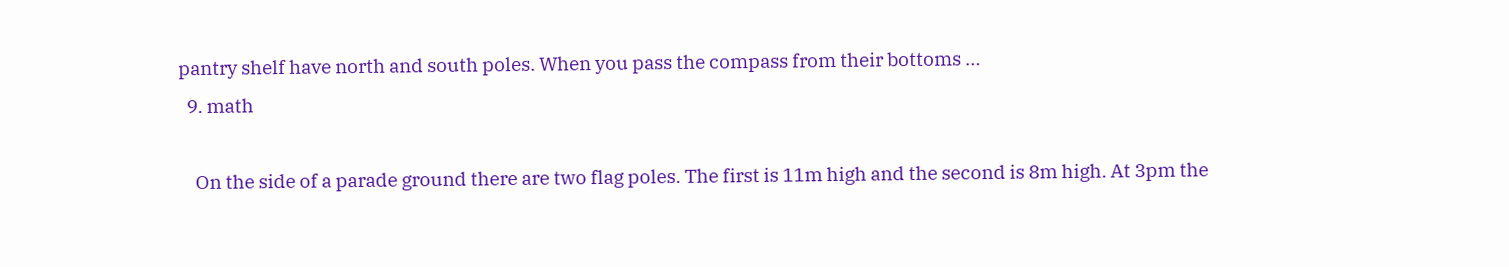pantry shelf have north and south poles. When you pass the compass from their bottoms …
  9. math

    On the side of a parade ground there are two flag poles. The first is 11m high and the second is 8m high. At 3pm the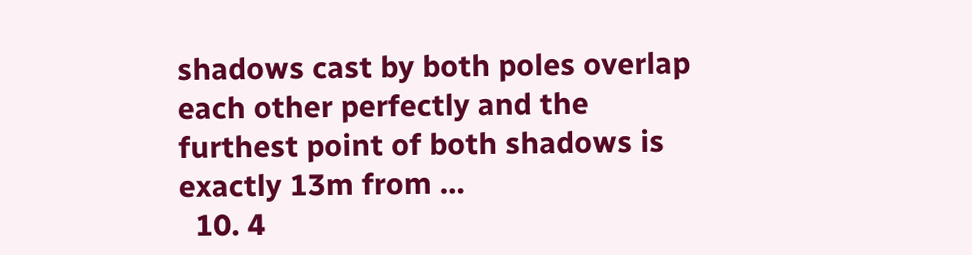shadows cast by both poles overlap each other perfectly and the furthest point of both shadows is exactly 13m from …
  10. 4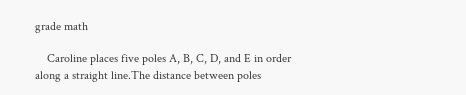grade math

    Caroline places five poles A, B, C, D, and E in order along a straight line.The distance between poles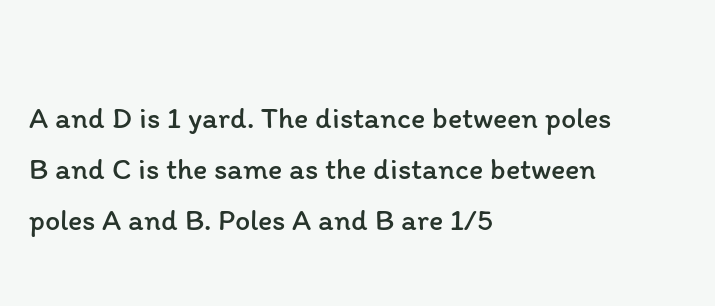A and D is 1 yard. The distance between poles B and C is the same as the distance between poles A and B. Poles A and B are 1/5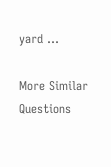yard …

More Similar Questions